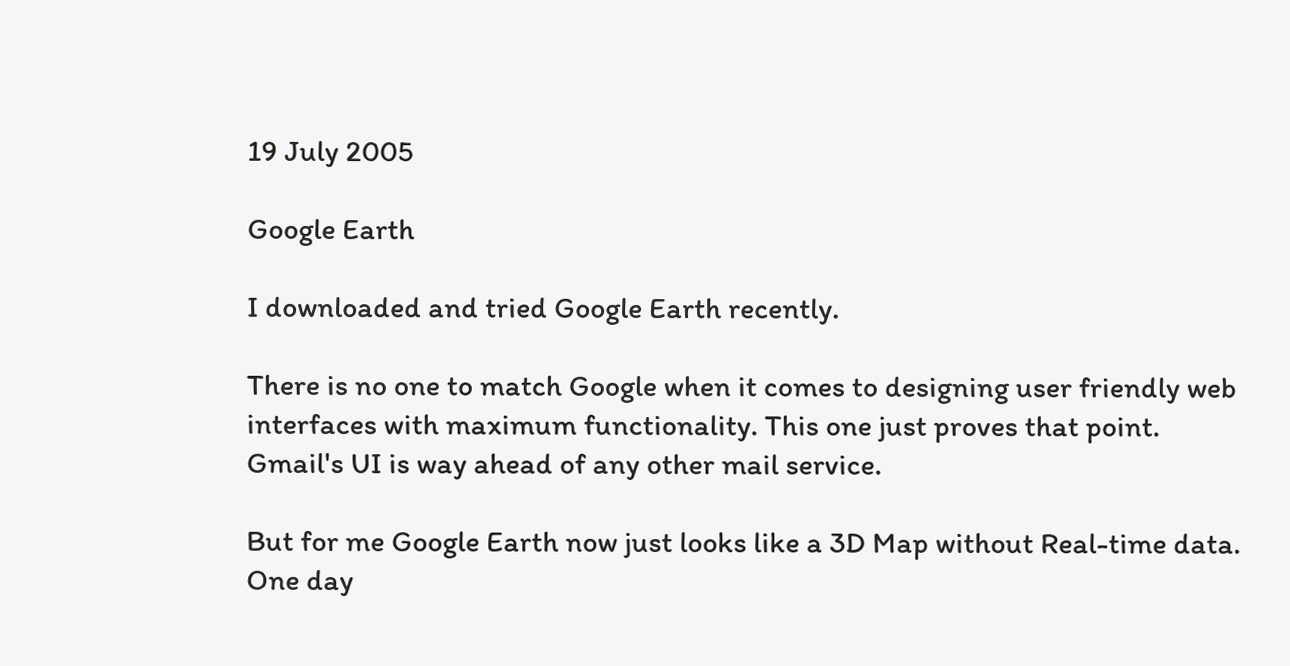19 July 2005

Google Earth

I downloaded and tried Google Earth recently.

There is no one to match Google when it comes to designing user friendly web interfaces with maximum functionality. This one just proves that point. Gmail's UI is way ahead of any other mail service.

But for me Google Earth now just looks like a 3D Map without Real-time data. One day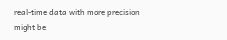real-time data with more precision might be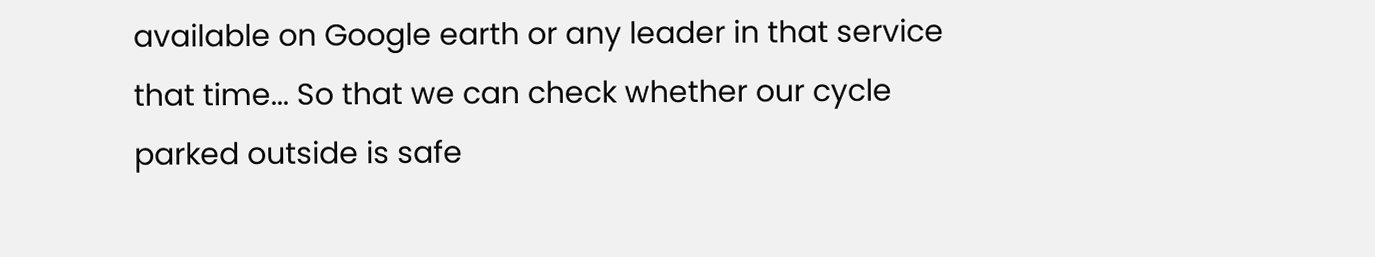available on Google earth or any leader in that service that time... So that we can check whether our cycle parked outside is safe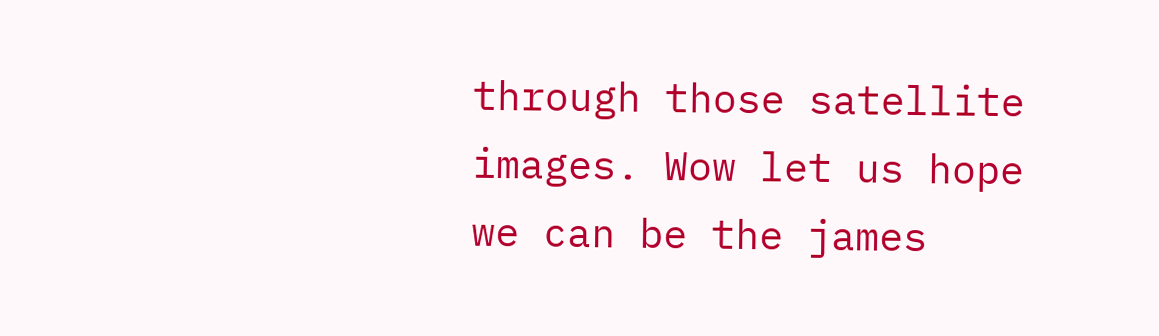through those satellite images. Wow let us hope we can be the james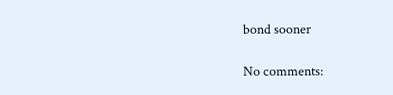bond sooner

No comments: